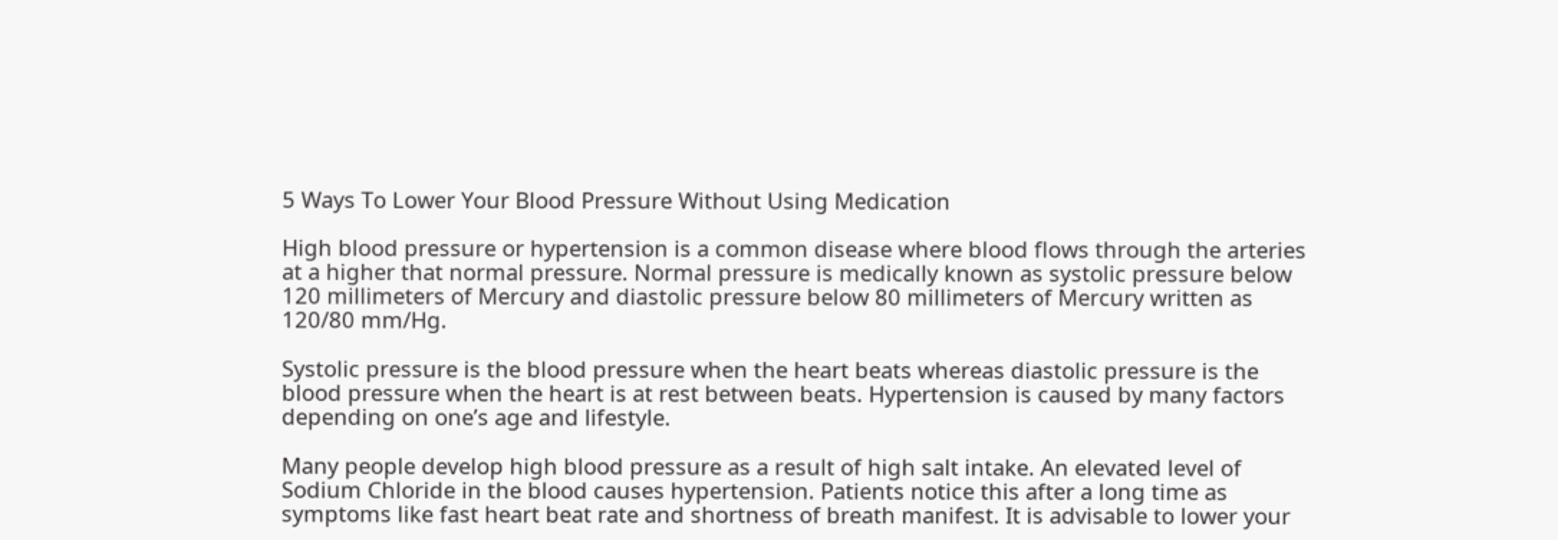5 Ways To Lower Your Blood Pressure Without Using Medication

High blood pressure or hypertension is a common disease where blood flows through the arteries at a higher that normal pressure. Normal pressure is medically known as systolic pressure below 120 millimeters of Mercury and diastolic pressure below 80 millimeters of Mercury written as 120/80 mm/Hg.

Systolic pressure is the blood pressure when the heart beats whereas diastolic pressure is the blood pressure when the heart is at rest between beats. Hypertension is caused by many factors depending on one’s age and lifestyle.

Many people develop high blood pressure as a result of high salt intake. An elevated level of Sodium Chloride in the blood causes hypertension. Patients notice this after a long time as symptoms like fast heart beat rate and shortness of breath manifest. It is advisable to lower your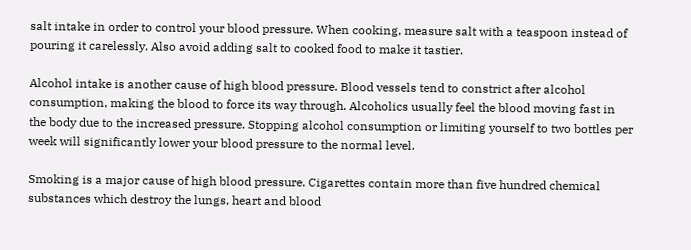salt intake in order to control your blood pressure. When cooking, measure salt with a teaspoon instead of pouring it carelessly. Also avoid adding salt to cooked food to make it tastier.

Alcohol intake is another cause of high blood pressure. Blood vessels tend to constrict after alcohol consumption, making the blood to force its way through. Alcoholics usually feel the blood moving fast in the body due to the increased pressure. Stopping alcohol consumption or limiting yourself to two bottles per week will significantly lower your blood pressure to the normal level.

Smoking is a major cause of high blood pressure. Cigarettes contain more than five hundred chemical substances which destroy the lungs, heart and blood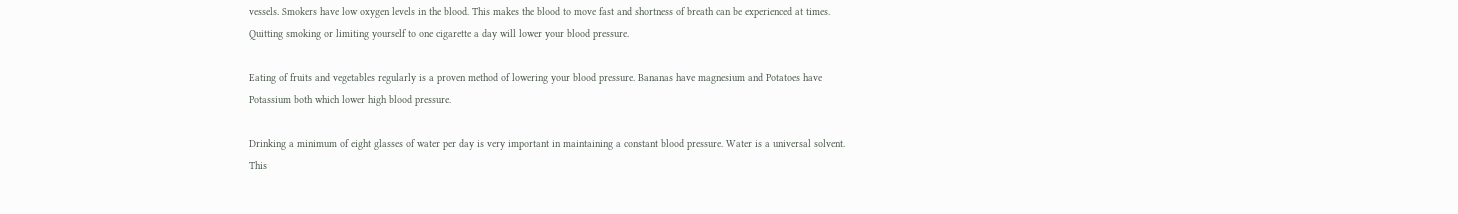vessels. Smokers have low oxygen levels in the blood. This makes the blood to move fast and shortness of breath can be experienced at times. Quitting smoking or limiting yourself to one cigarette a day will lower your blood pressure.

Eating of fruits and vegetables regularly is a proven method of lowering your blood pressure. Bananas have magnesium and Potatoes have Potassium both which lower high blood pressure.

Drinking a minimum of eight glasses of water per day is very important in maintaining a constant blood pressure. Water is a universal solvent. This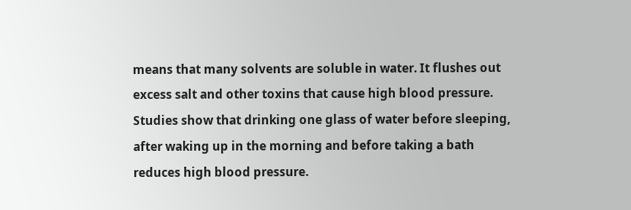means that many solvents are soluble in water. It flushes out excess salt and other toxins that cause high blood pressure. Studies show that drinking one glass of water before sleeping, after waking up in the morning and before taking a bath reduces high blood pressure.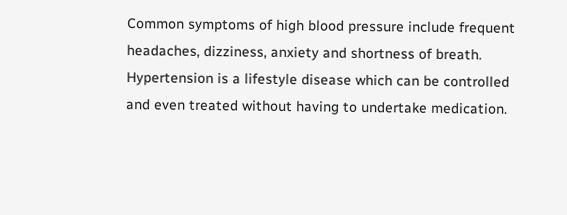Common symptoms of high blood pressure include frequent headaches, dizziness, anxiety and shortness of breath. Hypertension is a lifestyle disease which can be controlled and even treated without having to undertake medication.